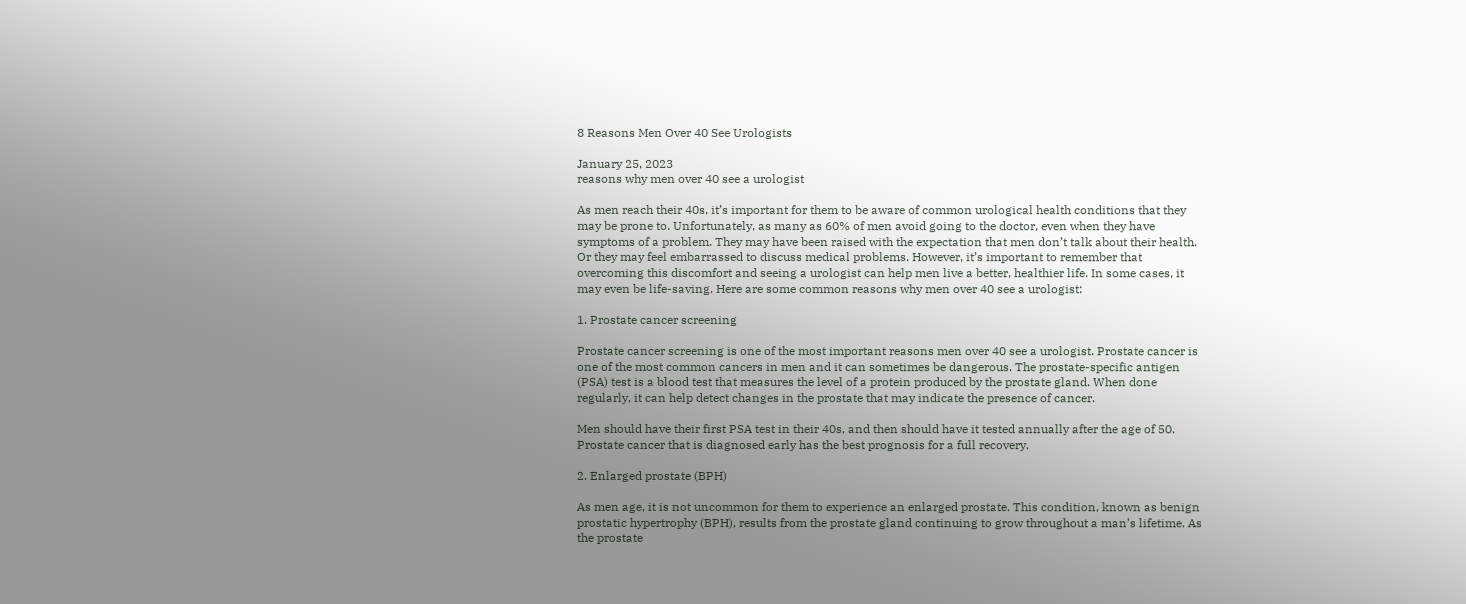8 Reasons Men Over 40 See Urologists

January 25, 2023
reasons why men over 40 see a urologist

As men reach their 40s, it’s important for them to be aware of common urological health conditions that they may be prone to. Unfortunately, as many as 60% of men avoid going to the doctor, even when they have symptoms of a problem. They may have been raised with the expectation that men don’t talk about their health. Or they may feel embarrassed to discuss medical problems. However, it’s important to remember that overcoming this discomfort and seeing a urologist can help men live a better, healthier life. In some cases, it may even be life-saving. Here are some common reasons why men over 40 see a urologist:

1. Prostate cancer screening

Prostate cancer screening is one of the most important reasons men over 40 see a urologist. Prostate cancer is one of the most common cancers in men and it can sometimes be dangerous. The prostate-specific antigen (PSA) test is a blood test that measures the level of a protein produced by the prostate gland. When done regularly, it can help detect changes in the prostate that may indicate the presence of cancer.

Men should have their first PSA test in their 40s, and then should have it tested annually after the age of 50. Prostate cancer that is diagnosed early has the best prognosis for a full recovery.

2. Enlarged prostate (BPH)

As men age, it is not uncommon for them to experience an enlarged prostate. This condition, known as benign prostatic hypertrophy (BPH), results from the prostate gland continuing to grow throughout a man’s lifetime. As the prostate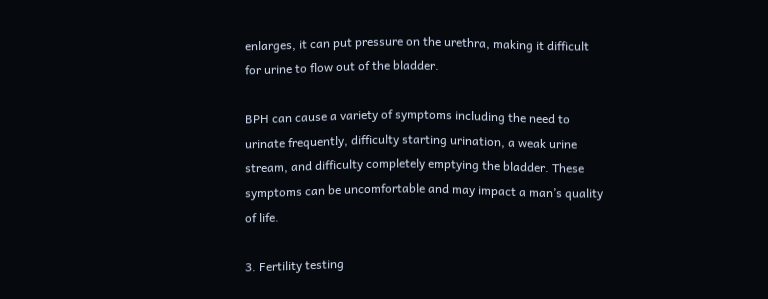enlarges, it can put pressure on the urethra, making it difficult for urine to flow out of the bladder.

BPH can cause a variety of symptoms including the need to urinate frequently, difficulty starting urination, a weak urine stream, and difficulty completely emptying the bladder. These symptoms can be uncomfortable and may impact a man’s quality of life.

3. Fertility testing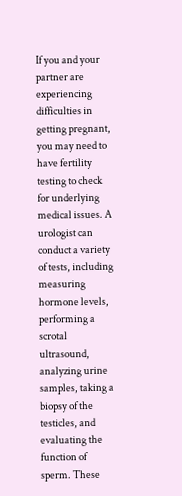If you and your partner are experiencing difficulties in getting pregnant, you may need to have fertility testing to check for underlying medical issues. A urologist can conduct a variety of tests, including measuring hormone levels, performing a scrotal ultrasound, analyzing urine samples, taking a biopsy of the testicles, and evaluating the function of sperm. These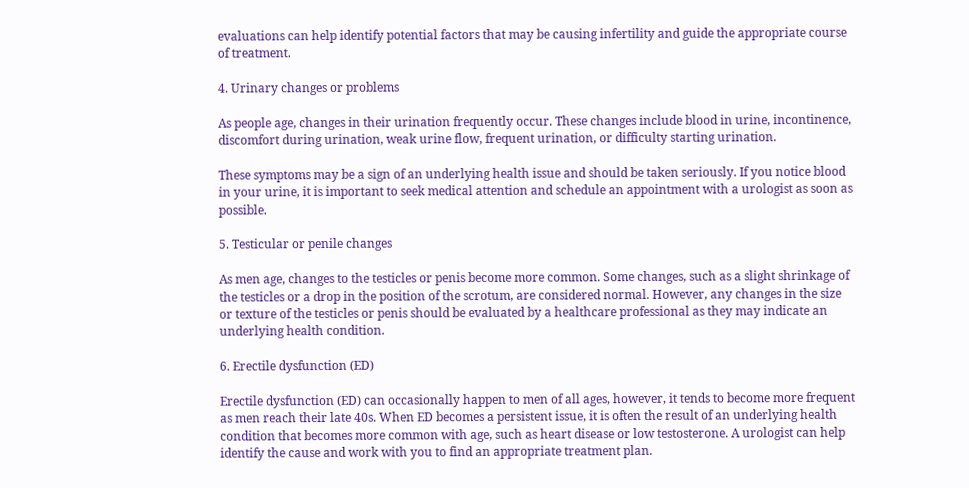evaluations can help identify potential factors that may be causing infertility and guide the appropriate course of treatment.

4. Urinary changes or problems

As people age, changes in their urination frequently occur. These changes include blood in urine, incontinence, discomfort during urination, weak urine flow, frequent urination, or difficulty starting urination.

These symptoms may be a sign of an underlying health issue and should be taken seriously. If you notice blood in your urine, it is important to seek medical attention and schedule an appointment with a urologist as soon as possible.

5. Testicular or penile changes

As men age, changes to the testicles or penis become more common. Some changes, such as a slight shrinkage of the testicles or a drop in the position of the scrotum, are considered normal. However, any changes in the size or texture of the testicles or penis should be evaluated by a healthcare professional as they may indicate an underlying health condition.

6. Erectile dysfunction (ED)

Erectile dysfunction (ED) can occasionally happen to men of all ages, however, it tends to become more frequent as men reach their late 40s. When ED becomes a persistent issue, it is often the result of an underlying health condition that becomes more common with age, such as heart disease or low testosterone. A urologist can help identify the cause and work with you to find an appropriate treatment plan.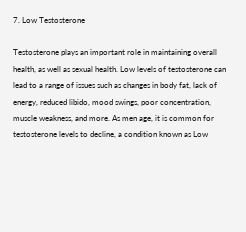7. Low Testosterone

Testosterone plays an important role in maintaining overall health, as well as sexual health. Low levels of testosterone can lead to a range of issues such as changes in body fat, lack of energy, reduced libido, mood swings, poor concentration, muscle weakness, and more. As men age, it is common for testosterone levels to decline, a condition known as Low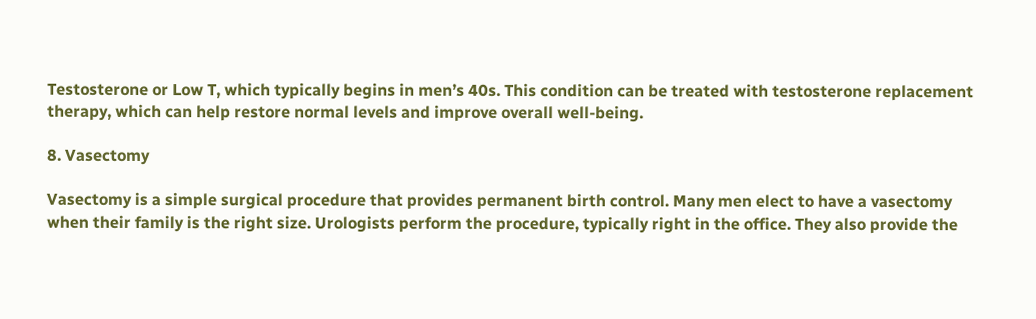Testosterone or Low T, which typically begins in men’s 40s. This condition can be treated with testosterone replacement therapy, which can help restore normal levels and improve overall well-being.

8. Vasectomy

Vasectomy is a simple surgical procedure that provides permanent birth control. Many men elect to have a vasectomy when their family is the right size. Urologists perform the procedure, typically right in the office. They also provide the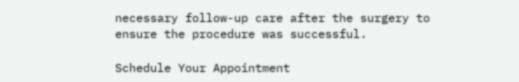necessary follow-up care after the surgery to ensure the procedure was successful.

Schedule Your Appointment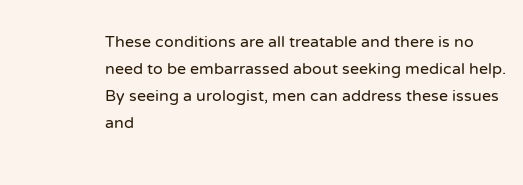These conditions are all treatable and there is no need to be embarrassed about seeking medical help. By seeing a urologist, men can address these issues and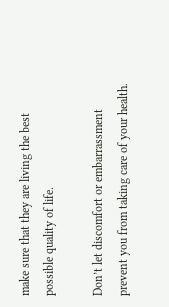make sure that they are living the best possible quality of life.

Don’t let discomfort or embarrassment prevent you from taking care of your health.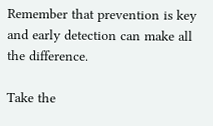Remember that prevention is key and early detection can make all the difference.

Take the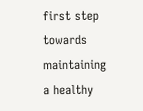first step towards maintaining a healthy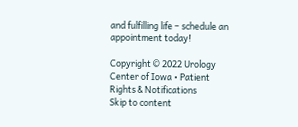and fulfilling life – schedule an appointment today!

Copyright © 2022 Urology Center of Iowa • Patient Rights & Notifications
Skip to content